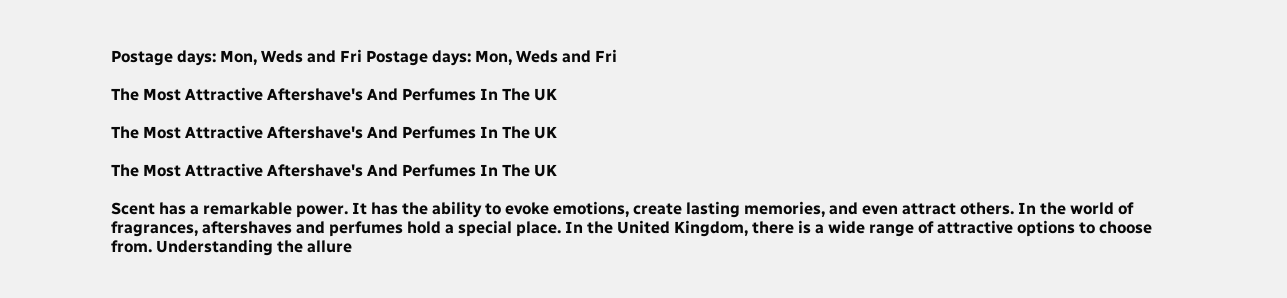Postage days: Mon, Weds and Fri Postage days: Mon, Weds and Fri

The Most Attractive Aftershave's And Perfumes In The UK

The Most Attractive Aftershave's And Perfumes In The UK

The Most Attractive Aftershave's And Perfumes In The UK

Scent has a remarkable power. It has the ability to evoke emotions, create lasting memories, and even attract others. In the world of fragrances, aftershaves and perfumes hold a special place. In the United Kingdom, there is a wide range of attractive options to choose from. Understanding the allure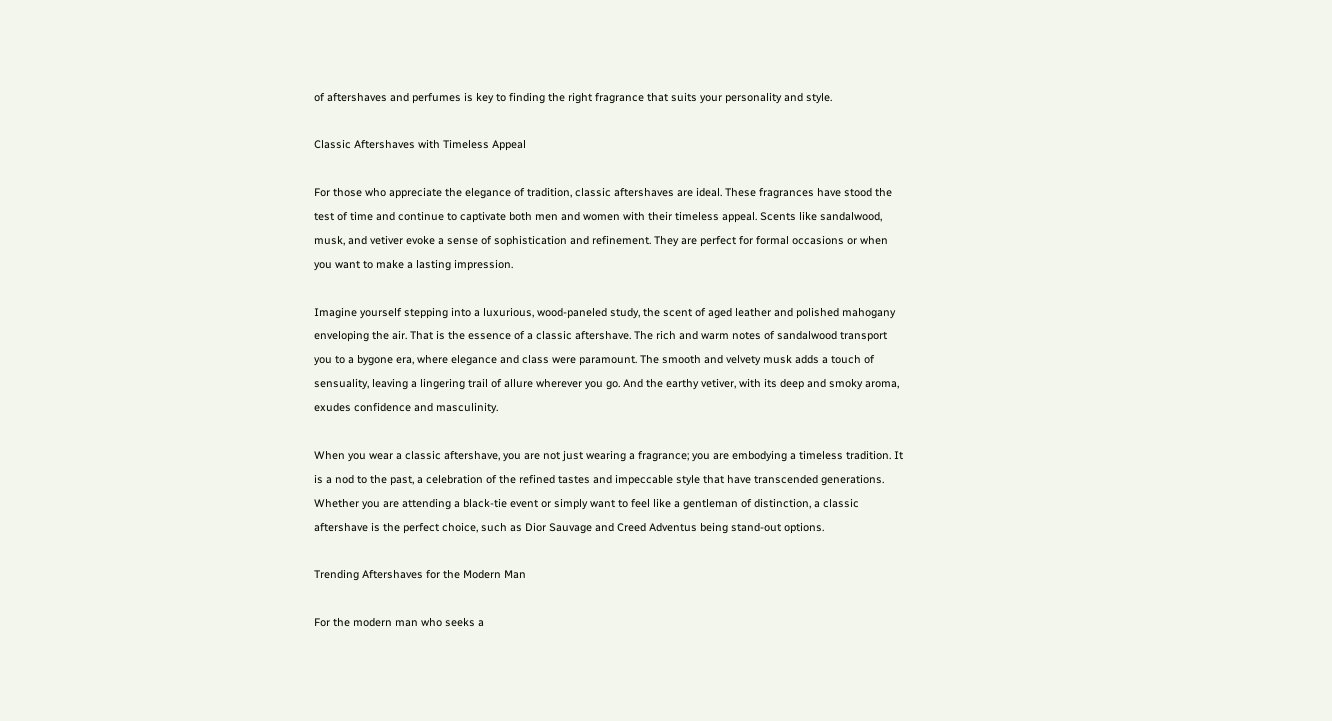of aftershaves and perfumes is key to finding the right fragrance that suits your personality and style.

Classic Aftershaves with Timeless Appeal

For those who appreciate the elegance of tradition, classic aftershaves are ideal. These fragrances have stood the test of time and continue to captivate both men and women with their timeless appeal. Scents like sandalwood, musk, and vetiver evoke a sense of sophistication and refinement. They are perfect for formal occasions or when you want to make a lasting impression.

Imagine yourself stepping into a luxurious, wood-paneled study, the scent of aged leather and polished mahogany enveloping the air. That is the essence of a classic aftershave. The rich and warm notes of sandalwood transport you to a bygone era, where elegance and class were paramount. The smooth and velvety musk adds a touch of sensuality, leaving a lingering trail of allure wherever you go. And the earthy vetiver, with its deep and smoky aroma, exudes confidence and masculinity.

When you wear a classic aftershave, you are not just wearing a fragrance; you are embodying a timeless tradition. It is a nod to the past, a celebration of the refined tastes and impeccable style that have transcended generations. Whether you are attending a black-tie event or simply want to feel like a gentleman of distinction, a classic aftershave is the perfect choice, such as Dior Sauvage and Creed Adventus being stand-out options.

Trending Aftershaves for the Modern Man

For the modern man who seeks a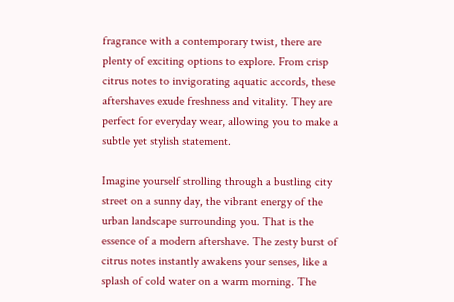fragrance with a contemporary twist, there are plenty of exciting options to explore. From crisp citrus notes to invigorating aquatic accords, these aftershaves exude freshness and vitality. They are perfect for everyday wear, allowing you to make a subtle yet stylish statement.

Imagine yourself strolling through a bustling city street on a sunny day, the vibrant energy of the urban landscape surrounding you. That is the essence of a modern aftershave. The zesty burst of citrus notes instantly awakens your senses, like a splash of cold water on a warm morning. The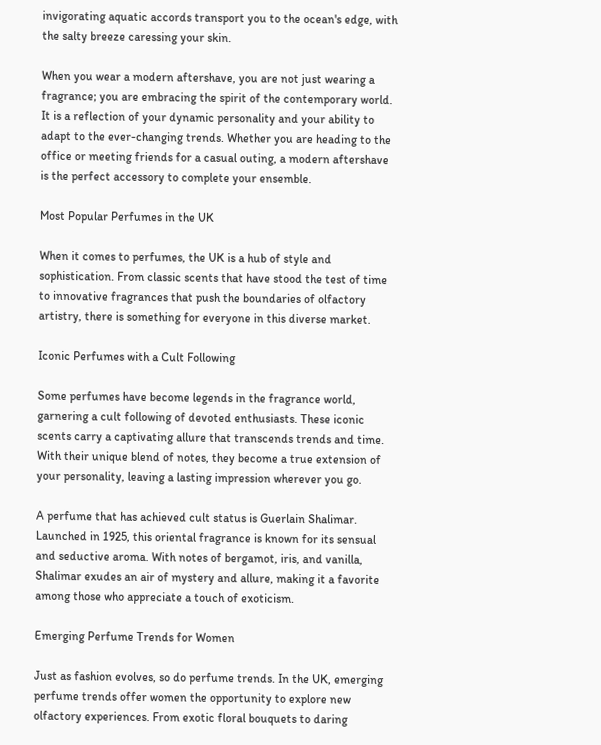invigorating aquatic accords transport you to the ocean's edge, with the salty breeze caressing your skin.

When you wear a modern aftershave, you are not just wearing a fragrance; you are embracing the spirit of the contemporary world. It is a reflection of your dynamic personality and your ability to adapt to the ever-changing trends. Whether you are heading to the office or meeting friends for a casual outing, a modern aftershave is the perfect accessory to complete your ensemble.

Most Popular Perfumes in the UK

When it comes to perfumes, the UK is a hub of style and sophistication. From classic scents that have stood the test of time to innovative fragrances that push the boundaries of olfactory artistry, there is something for everyone in this diverse market.

Iconic Perfumes with a Cult Following

Some perfumes have become legends in the fragrance world, garnering a cult following of devoted enthusiasts. These iconic scents carry a captivating allure that transcends trends and time. With their unique blend of notes, they become a true extension of your personality, leaving a lasting impression wherever you go.

A perfume that has achieved cult status is Guerlain Shalimar. Launched in 1925, this oriental fragrance is known for its sensual and seductive aroma. With notes of bergamot, iris, and vanilla, Shalimar exudes an air of mystery and allure, making it a favorite among those who appreciate a touch of exoticism.

Emerging Perfume Trends for Women

Just as fashion evolves, so do perfume trends. In the UK, emerging perfume trends offer women the opportunity to explore new olfactory experiences. From exotic floral bouquets to daring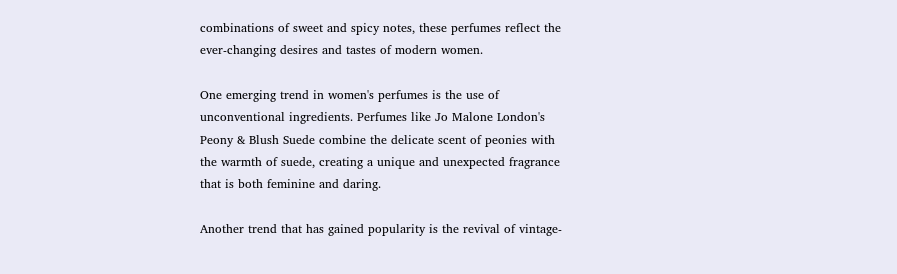combinations of sweet and spicy notes, these perfumes reflect the ever-changing desires and tastes of modern women.

One emerging trend in women's perfumes is the use of unconventional ingredients. Perfumes like Jo Malone London's Peony & Blush Suede combine the delicate scent of peonies with the warmth of suede, creating a unique and unexpected fragrance that is both feminine and daring.

Another trend that has gained popularity is the revival of vintage-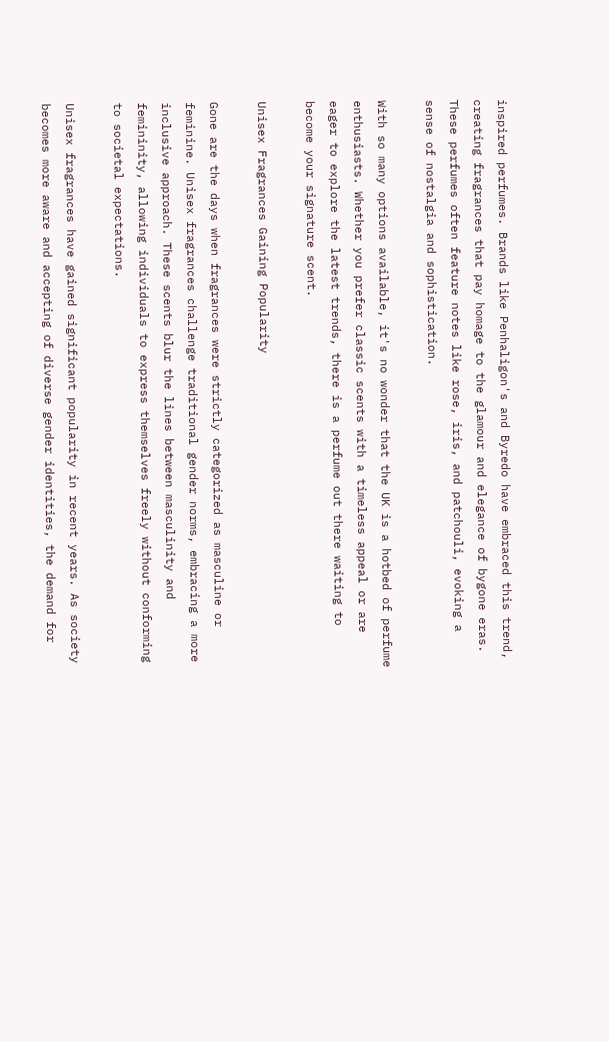inspired perfumes. Brands like Penhaligon's and Byredo have embraced this trend, creating fragrances that pay homage to the glamour and elegance of bygone eras. These perfumes often feature notes like rose, iris, and patchouli, evoking a sense of nostalgia and sophistication.

With so many options available, it's no wonder that the UK is a hotbed of perfume enthusiasts. Whether you prefer classic scents with a timeless appeal or are eager to explore the latest trends, there is a perfume out there waiting to become your signature scent.

Unisex Fragrances Gaining Popularity

Gone are the days when fragrances were strictly categorized as masculine or feminine. Unisex fragrances challenge traditional gender norms, embracing a more inclusive approach. These scents blur the lines between masculinity and femininity, allowing individuals to express themselves freely without conforming to societal expectations.

Unisex fragrances have gained significant popularity in recent years. As society becomes more aware and accepting of diverse gender identities, the demand for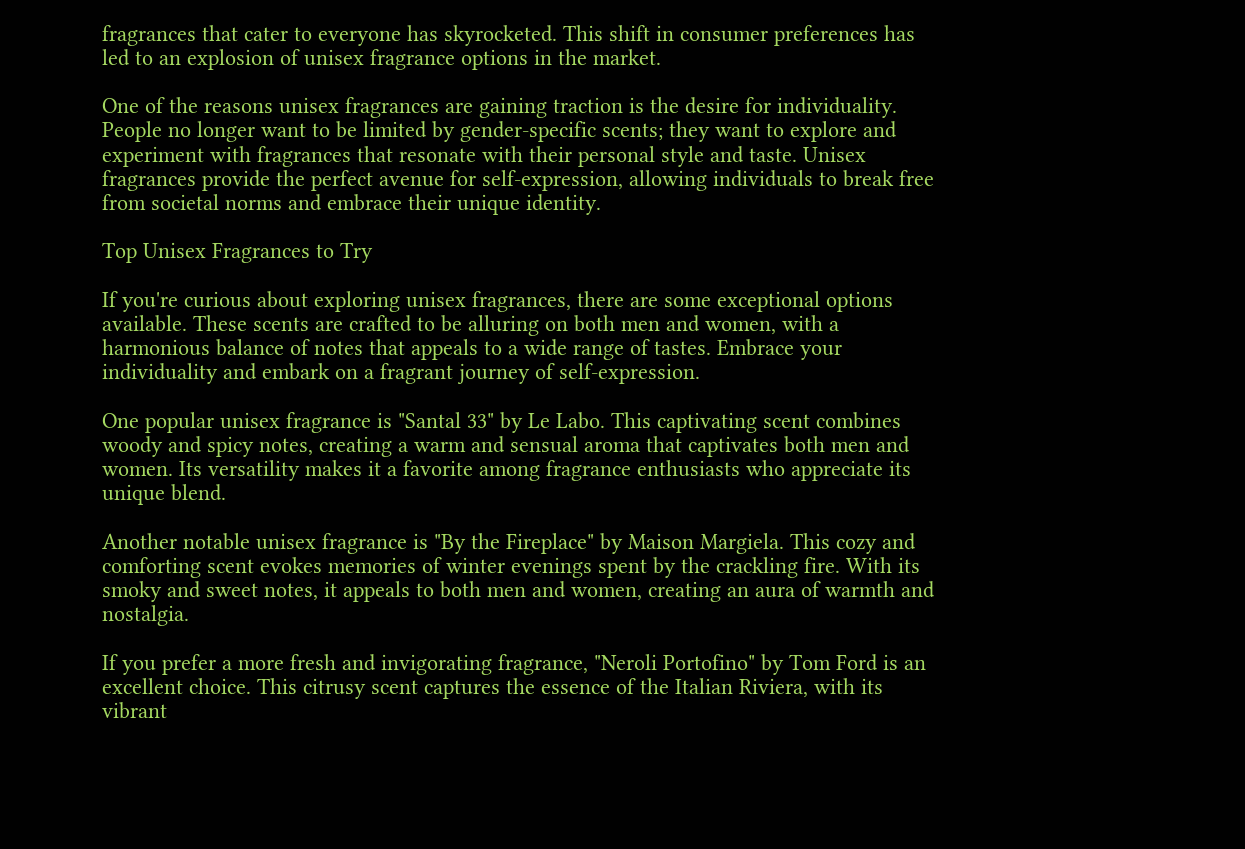fragrances that cater to everyone has skyrocketed. This shift in consumer preferences has led to an explosion of unisex fragrance options in the market.

One of the reasons unisex fragrances are gaining traction is the desire for individuality. People no longer want to be limited by gender-specific scents; they want to explore and experiment with fragrances that resonate with their personal style and taste. Unisex fragrances provide the perfect avenue for self-expression, allowing individuals to break free from societal norms and embrace their unique identity.

Top Unisex Fragrances to Try

If you're curious about exploring unisex fragrances, there are some exceptional options available. These scents are crafted to be alluring on both men and women, with a harmonious balance of notes that appeals to a wide range of tastes. Embrace your individuality and embark on a fragrant journey of self-expression.

One popular unisex fragrance is "Santal 33" by Le Labo. This captivating scent combines woody and spicy notes, creating a warm and sensual aroma that captivates both men and women. Its versatility makes it a favorite among fragrance enthusiasts who appreciate its unique blend.

Another notable unisex fragrance is "By the Fireplace" by Maison Margiela. This cozy and comforting scent evokes memories of winter evenings spent by the crackling fire. With its smoky and sweet notes, it appeals to both men and women, creating an aura of warmth and nostalgia.

If you prefer a more fresh and invigorating fragrance, "Neroli Portofino" by Tom Ford is an excellent choice. This citrusy scent captures the essence of the Italian Riviera, with its vibrant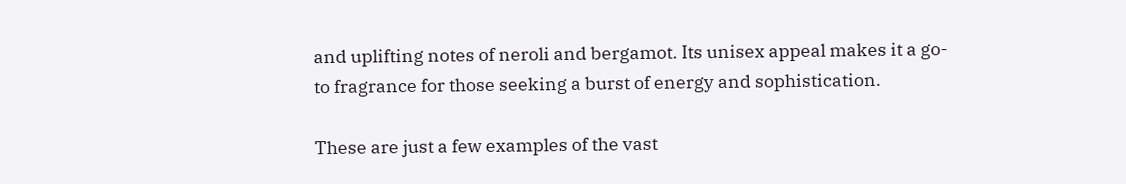and uplifting notes of neroli and bergamot. Its unisex appeal makes it a go-to fragrance for those seeking a burst of energy and sophistication.

These are just a few examples of the vast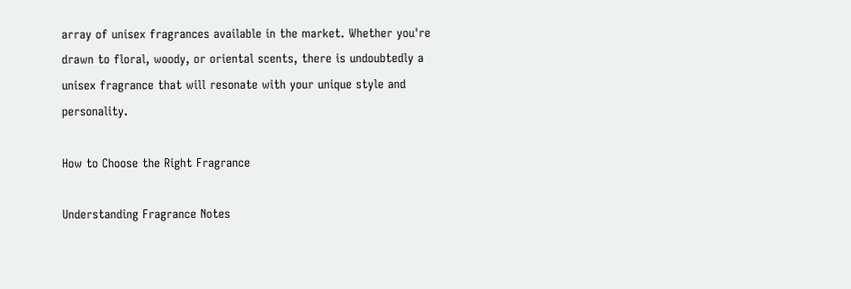array of unisex fragrances available in the market. Whether you're drawn to floral, woody, or oriental scents, there is undoubtedly a unisex fragrance that will resonate with your unique style and personality.

How to Choose the Right Fragrance

Understanding Fragrance Notes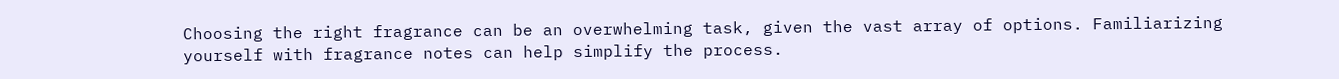Choosing the right fragrance can be an overwhelming task, given the vast array of options. Familiarizing yourself with fragrance notes can help simplify the process.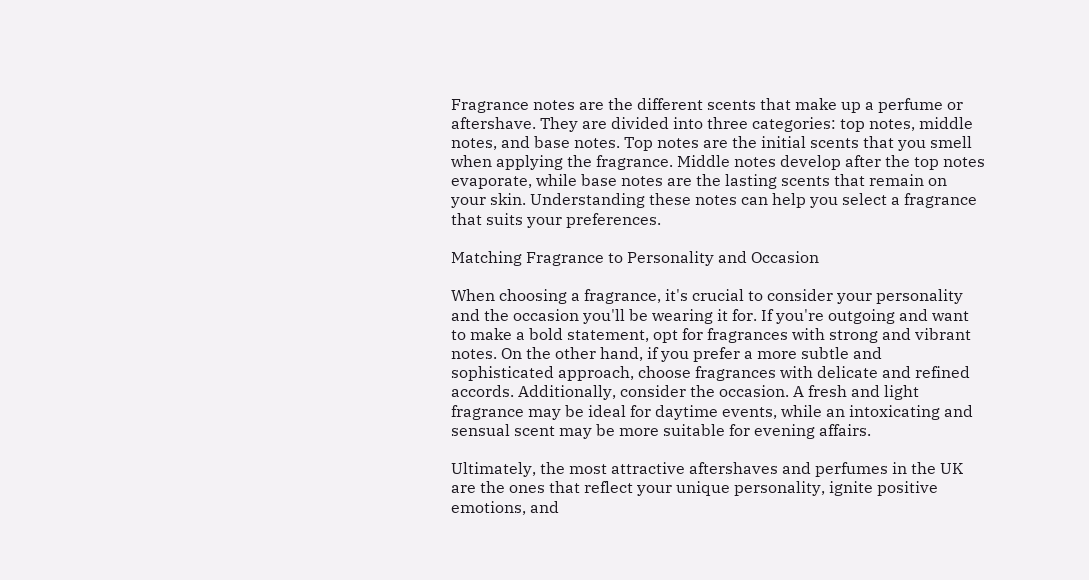Fragrance notes are the different scents that make up a perfume or aftershave. They are divided into three categories: top notes, middle notes, and base notes. Top notes are the initial scents that you smell when applying the fragrance. Middle notes develop after the top notes evaporate, while base notes are the lasting scents that remain on your skin. Understanding these notes can help you select a fragrance that suits your preferences.

Matching Fragrance to Personality and Occasion

When choosing a fragrance, it's crucial to consider your personality and the occasion you'll be wearing it for. If you're outgoing and want to make a bold statement, opt for fragrances with strong and vibrant notes. On the other hand, if you prefer a more subtle and sophisticated approach, choose fragrances with delicate and refined accords. Additionally, consider the occasion. A fresh and light fragrance may be ideal for daytime events, while an intoxicating and sensual scent may be more suitable for evening affairs.

Ultimately, the most attractive aftershaves and perfumes in the UK are the ones that reflect your unique personality, ignite positive emotions, and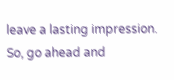leave a lasting impression. So, go ahead and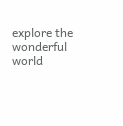explore the wonderful world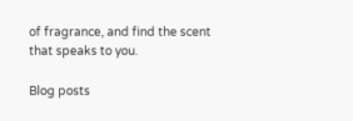of fragrance, and find the scent that speaks to you.

Blog posts